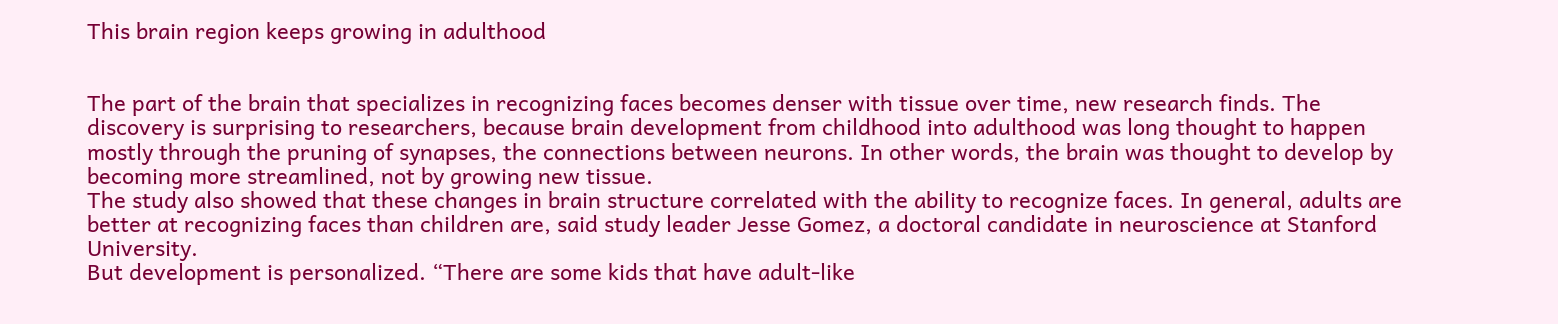This brain region keeps growing in adulthood


The part of the brain that specializes in recognizing faces becomes denser with tissue over time, new research finds. The discovery is surprising to researchers, because brain development from childhood into adulthood was long thought to happen mostly through the pruning of synapses, the connections between neurons. In other words, the brain was thought to develop by becoming more streamlined, not by growing new tissue.
The study also showed that these changes in brain structure correlated with the ability to recognize faces. In general, adults are better at recognizing faces than children are, said study leader Jesse Gomez, a doctoral candidate in neuroscience at Stanford University.
But development is personalized. “There are some kids that have adult-like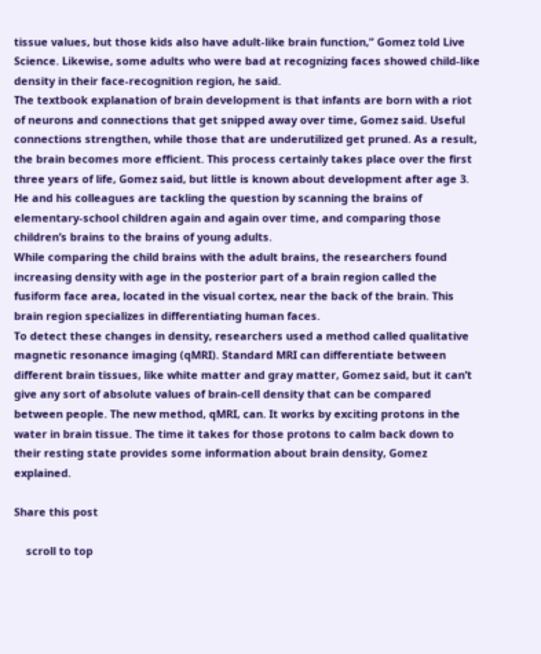tissue values, but those kids also have adult-like brain function,” Gomez told Live Science. Likewise, some adults who were bad at recognizing faces showed child-like density in their face-recognition region, he said.
The textbook explanation of brain development is that infants are born with a riot of neurons and connections that get snipped away over time, Gomez said. Useful connections strengthen, while those that are underutilized get pruned. As a result, the brain becomes more efficient. This process certainly takes place over the first three years of life, Gomez said, but little is known about development after age 3. He and his colleagues are tackling the question by scanning the brains of elementary-school children again and again over time, and comparing those children’s brains to the brains of young adults.
While comparing the child brains with the adult brains, the researchers found increasing density with age in the posterior part of a brain region called the fusiform face area, located in the visual cortex, near the back of the brain. This brain region specializes in differentiating human faces.
To detect these changes in density, researchers used a method called qualitative magnetic resonance imaging (qMRI). Standard MRI can differentiate between different brain tissues, like white matter and gray matter, Gomez said, but it can’t give any sort of absolute values of brain-cell density that can be compared between people. The new method, qMRI, can. It works by exciting protons in the water in brain tissue. The time it takes for those protons to calm back down to their resting state provides some information about brain density, Gomez explained.

Share this post

    scroll to top